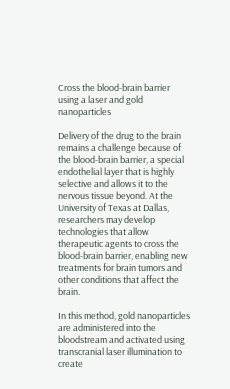Cross the blood-brain barrier using a laser and gold nanoparticles

Delivery of the drug to the brain remains a challenge because of the blood-brain barrier, a special endothelial layer that is highly selective and allows it to the nervous tissue beyond. At the University of Texas at Dallas, researchers may develop technologies that allow therapeutic agents to cross the blood-brain barrier, enabling new treatments for brain tumors and other conditions that affect the brain.

In this method, gold nanoparticles are administered into the bloodstream and activated using transcranial laser illumination to create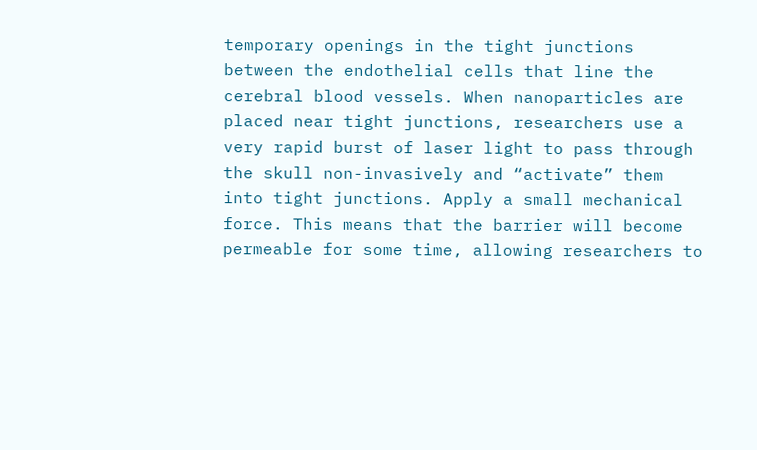temporary openings in the tight junctions between the endothelial cells that line the cerebral blood vessels. When nanoparticles are placed near tight junctions, researchers use a very rapid burst of laser light to pass through the skull non-invasively and “activate” them into tight junctions. Apply a small mechanical force. This means that the barrier will become permeable for some time, allowing researchers to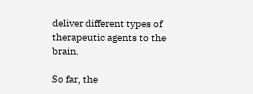deliver different types of therapeutic agents to the brain.

So far, the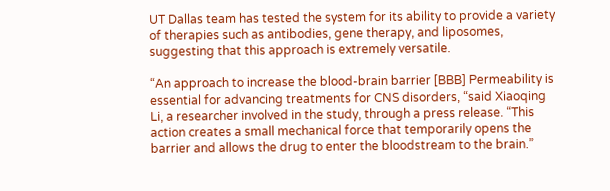UT Dallas team has tested the system for its ability to provide a variety of therapies such as antibodies, gene therapy, and liposomes, suggesting that this approach is extremely versatile.

“An approach to increase the blood-brain barrier [BBB] Permeability is essential for advancing treatments for CNS disorders, “said Xiaoqing Li, a researcher involved in the study, through a press release. “This action creates a small mechanical force that temporarily opens the barrier and allows the drug to enter the bloodstream to the brain.”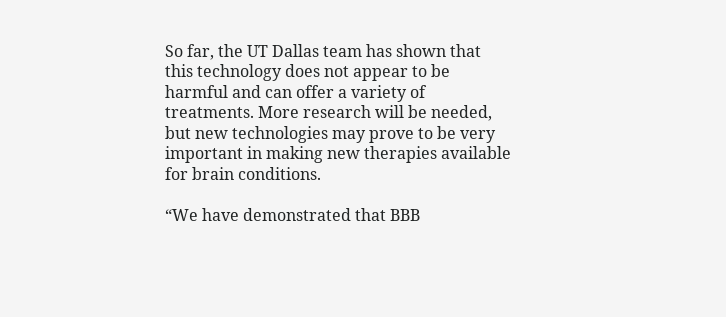So far, the UT Dallas team has shown that this technology does not appear to be harmful and can offer a variety of treatments. More research will be needed, but new technologies may prove to be very important in making new therapies available for brain conditions.

“We have demonstrated that BBB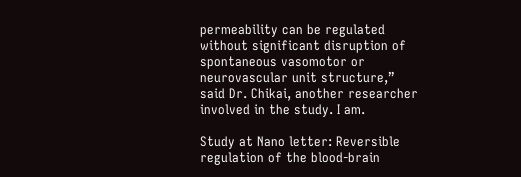permeability can be regulated without significant disruption of spontaneous vasomotor or neurovascular unit structure,” said Dr. Chikai, another researcher involved in the study. I am.

Study at Nano letter: Reversible regulation of the blood-brain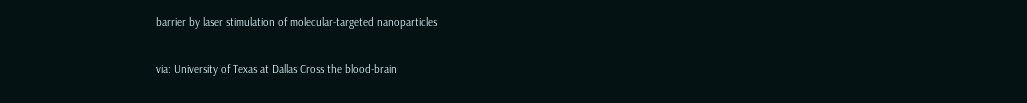barrier by laser stimulation of molecular-targeted nanoparticles

via: University of Texas at Dallas Cross the blood-brain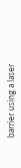barrier using a laser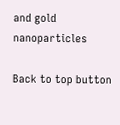and gold nanoparticles

Back to top button